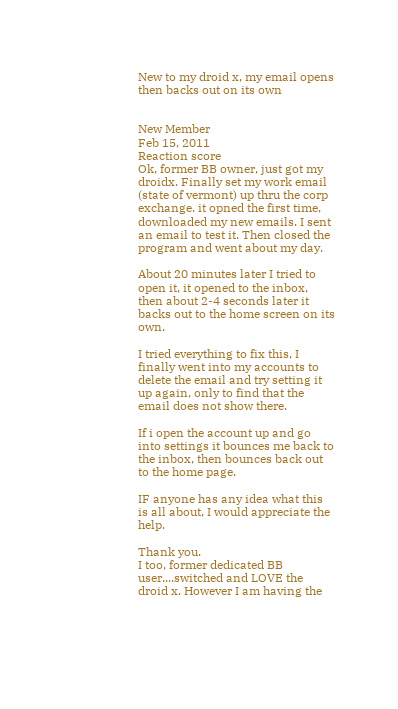New to my droid x, my email opens then backs out on its own


New Member
Feb 15, 2011
Reaction score
Ok, former BB owner, just got my droidx. Finally set my work email (state of vermont) up thru the corp exchange. it opned the first time, downloaded my new emails. I sent an email to test it. Then closed the program and went about my day.

About 20 minutes later I tried to open it, it opened to the inbox, then about 2-4 seconds later it backs out to the home screen on its own.

I tried everything to fix this, I finally went into my accounts to delete the email and try setting it up again, only to find that the email does not show there.

If i open the account up and go into settings it bounces me back to the inbox, then bounces back out to the home page.

IF anyone has any idea what this is all about, I would appreciate the help.

Thank you.
I too, former dedicated BB user....switched and LOVE the droid x. However I am having the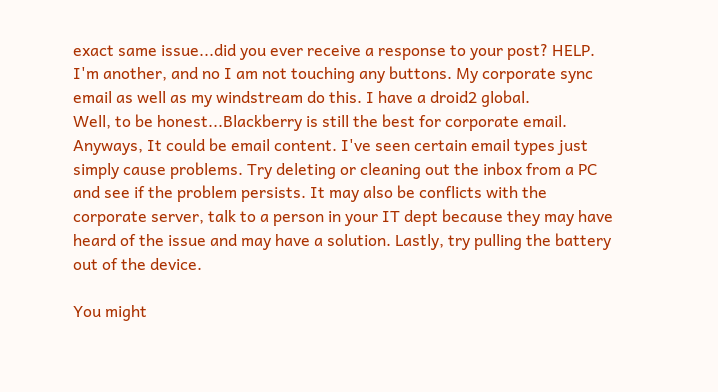exact same issue...did you ever receive a response to your post? HELP.
I'm another, and no I am not touching any buttons. My corporate sync email as well as my windstream do this. I have a droid2 global.
Well, to be honest...Blackberry is still the best for corporate email. Anyways, It could be email content. I've seen certain email types just simply cause problems. Try deleting or cleaning out the inbox from a PC and see if the problem persists. It may also be conflicts with the corporate server, talk to a person in your IT dept because they may have heard of the issue and may have a solution. Lastly, try pulling the battery out of the device.

You might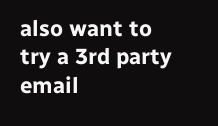also want to try a 3rd party email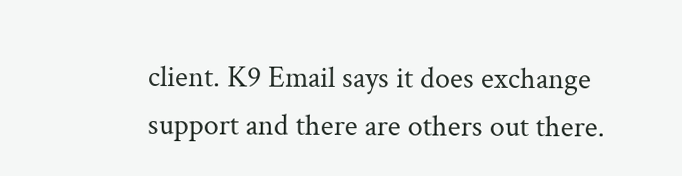client. K9 Email says it does exchange support and there are others out there.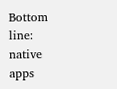Bottom line: native apps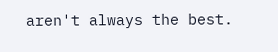aren't always the best.